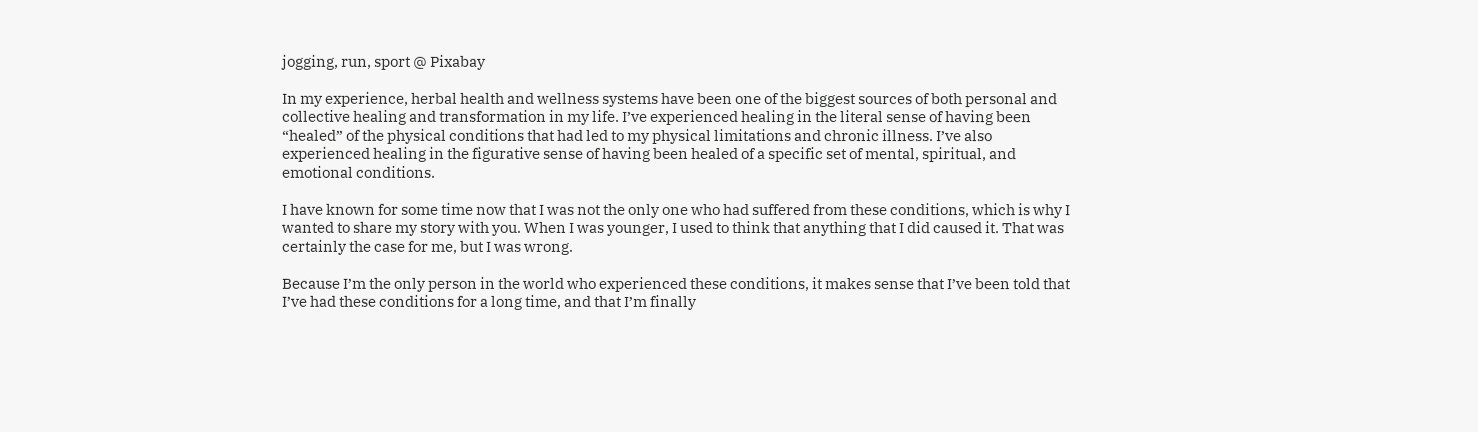jogging, run, sport @ Pixabay

In my experience, herbal health and wellness systems have been one of the biggest sources of both personal and collective healing and transformation in my life. I’ve experienced healing in the literal sense of having been “healed” of the physical conditions that had led to my physical limitations and chronic illness. I’ve also experienced healing in the figurative sense of having been healed of a specific set of mental, spiritual, and emotional conditions.

I have known for some time now that I was not the only one who had suffered from these conditions, which is why I wanted to share my story with you. When I was younger, I used to think that anything that I did caused it. That was certainly the case for me, but I was wrong.

Because I’m the only person in the world who experienced these conditions, it makes sense that I’ve been told that I’ve had these conditions for a long time, and that I’m finally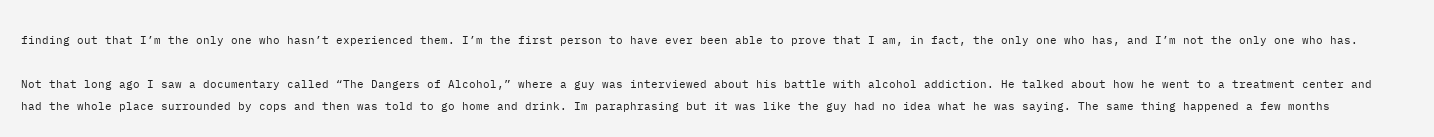finding out that I’m the only one who hasn’t experienced them. I’m the first person to have ever been able to prove that I am, in fact, the only one who has, and I’m not the only one who has.

Not that long ago I saw a documentary called “The Dangers of Alcohol,” where a guy was interviewed about his battle with alcohol addiction. He talked about how he went to a treatment center and had the whole place surrounded by cops and then was told to go home and drink. Im paraphrasing but it was like the guy had no idea what he was saying. The same thing happened a few months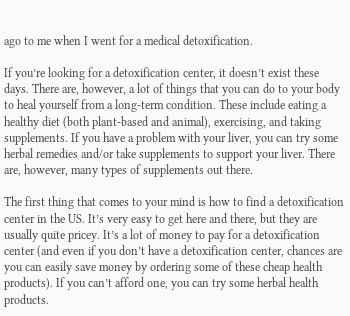ago to me when I went for a medical detoxification.

If you’re looking for a detoxification center, it doesn’t exist these days. There are, however, a lot of things that you can do to your body to heal yourself from a long-term condition. These include eating a healthy diet (both plant-based and animal), exercising, and taking supplements. If you have a problem with your liver, you can try some herbal remedies and/or take supplements to support your liver. There are, however, many types of supplements out there.

The first thing that comes to your mind is how to find a detoxification center in the US. It’s very easy to get here and there, but they are usually quite pricey. It’s a lot of money to pay for a detoxification center (and even if you don’t have a detoxification center, chances are you can easily save money by ordering some of these cheap health products). If you can’t afford one, you can try some herbal health products.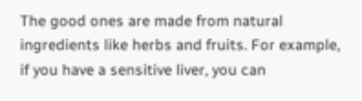The good ones are made from natural ingredients like herbs and fruits. For example, if you have a sensitive liver, you can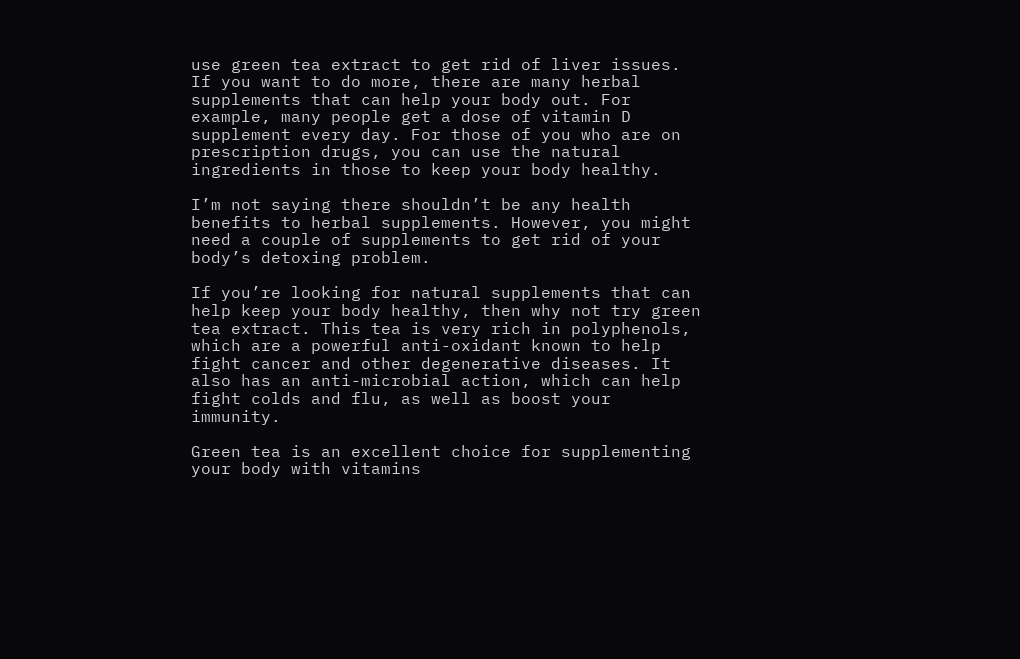use green tea extract to get rid of liver issues. If you want to do more, there are many herbal supplements that can help your body out. For example, many people get a dose of vitamin D supplement every day. For those of you who are on prescription drugs, you can use the natural ingredients in those to keep your body healthy.

I’m not saying there shouldn’t be any health benefits to herbal supplements. However, you might need a couple of supplements to get rid of your body’s detoxing problem.

If you’re looking for natural supplements that can help keep your body healthy, then why not try green tea extract. This tea is very rich in polyphenols, which are a powerful anti-oxidant known to help fight cancer and other degenerative diseases. It also has an anti-microbial action, which can help fight colds and flu, as well as boost your immunity.

Green tea is an excellent choice for supplementing your body with vitamins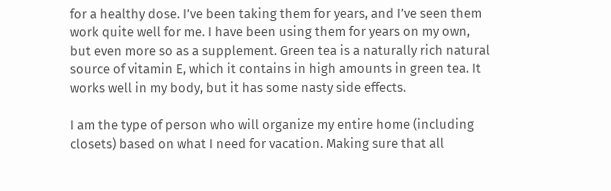for a healthy dose. I’ve been taking them for years, and I’ve seen them work quite well for me. I have been using them for years on my own, but even more so as a supplement. Green tea is a naturally rich natural source of vitamin E, which it contains in high amounts in green tea. It works well in my body, but it has some nasty side effects.

I am the type of person who will organize my entire home (including closets) based on what I need for vacation. Making sure that all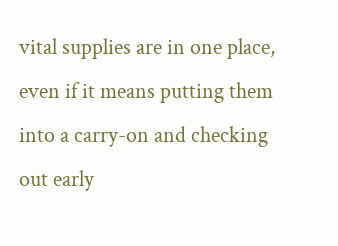vital supplies are in one place, even if it means putting them into a carry-on and checking out early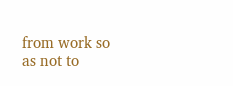from work so as not to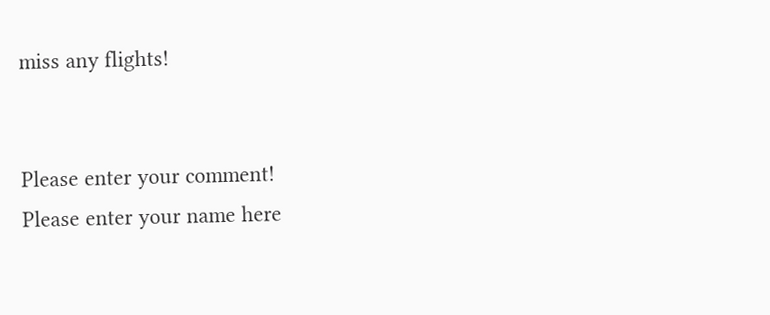miss any flights!


Please enter your comment!
Please enter your name here